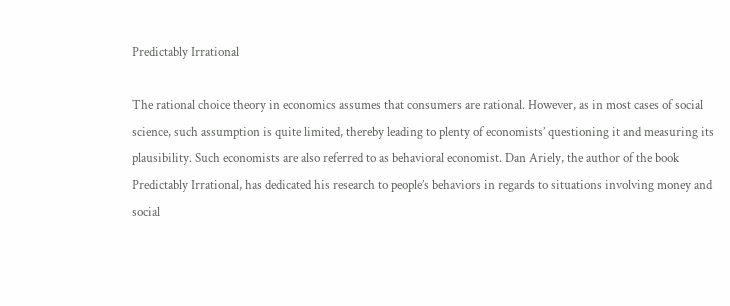Predictably Irrational

The rational choice theory in economics assumes that consumers are rational. However, as in most cases of social science, such assumption is quite limited, thereby leading to plenty of economists’ questioning it and measuring its plausibility. Such economists are also referred to as behavioral economist. Dan Ariely, the author of the book Predictably Irrational, has dedicated his research to people’s behaviors in regards to situations involving money and social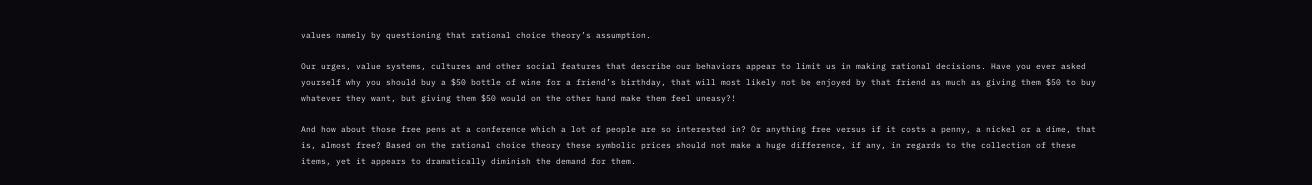values namely by questioning that rational choice theory’s assumption.

Our urges, value systems, cultures and other social features that describe our behaviors appear to limit us in making rational decisions. Have you ever asked yourself why you should buy a $50 bottle of wine for a friend’s birthday, that will most likely not be enjoyed by that friend as much as giving them $50 to buy whatever they want, but giving them $50 would on the other hand make them feel uneasy?!

And how about those free pens at a conference which a lot of people are so interested in? Or anything free versus if it costs a penny, a nickel or a dime, that is, almost free? Based on the rational choice theory these symbolic prices should not make a huge difference, if any, in regards to the collection of these items, yet it appears to dramatically diminish the demand for them.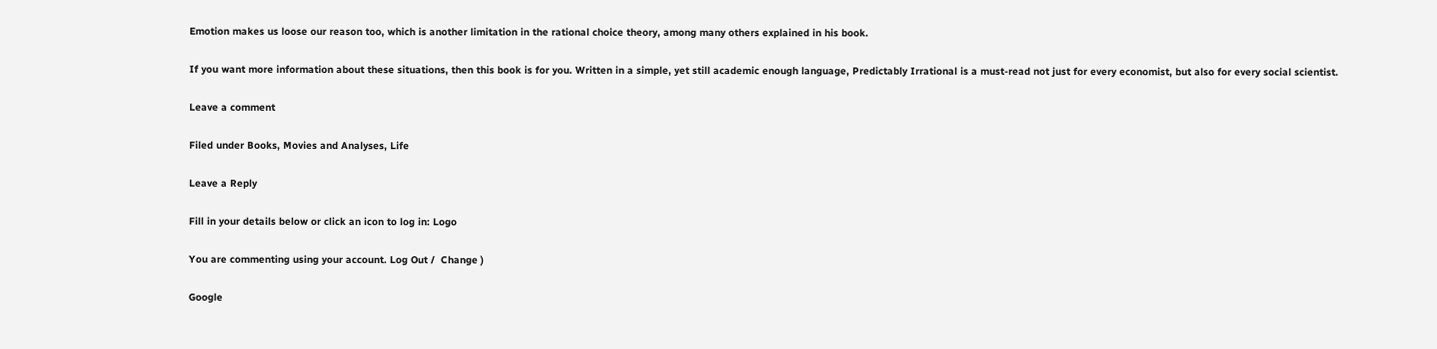Emotion makes us loose our reason too, which is another limitation in the rational choice theory, among many others explained in his book.

If you want more information about these situations, then this book is for you. Written in a simple, yet still academic enough language, Predictably Irrational is a must-read not just for every economist, but also for every social scientist.

Leave a comment

Filed under Books, Movies and Analyses, Life

Leave a Reply

Fill in your details below or click an icon to log in: Logo

You are commenting using your account. Log Out /  Change )

Google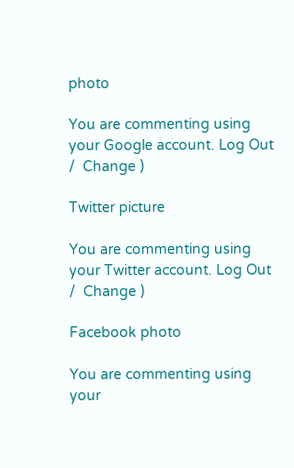photo

You are commenting using your Google account. Log Out /  Change )

Twitter picture

You are commenting using your Twitter account. Log Out /  Change )

Facebook photo

You are commenting using your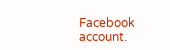Facebook account.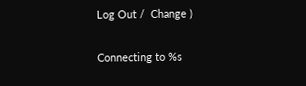Log Out /  Change )

Connecting to %s